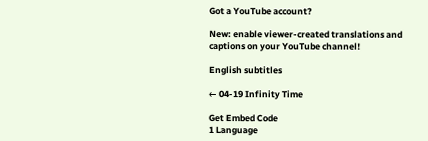Got a YouTube account?

New: enable viewer-created translations and captions on your YouTube channel!

English subtitles

← 04-19 Infinity Time

Get Embed Code
1 Language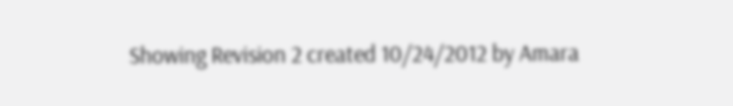Showing Revision 2 created 10/24/2012 by Amara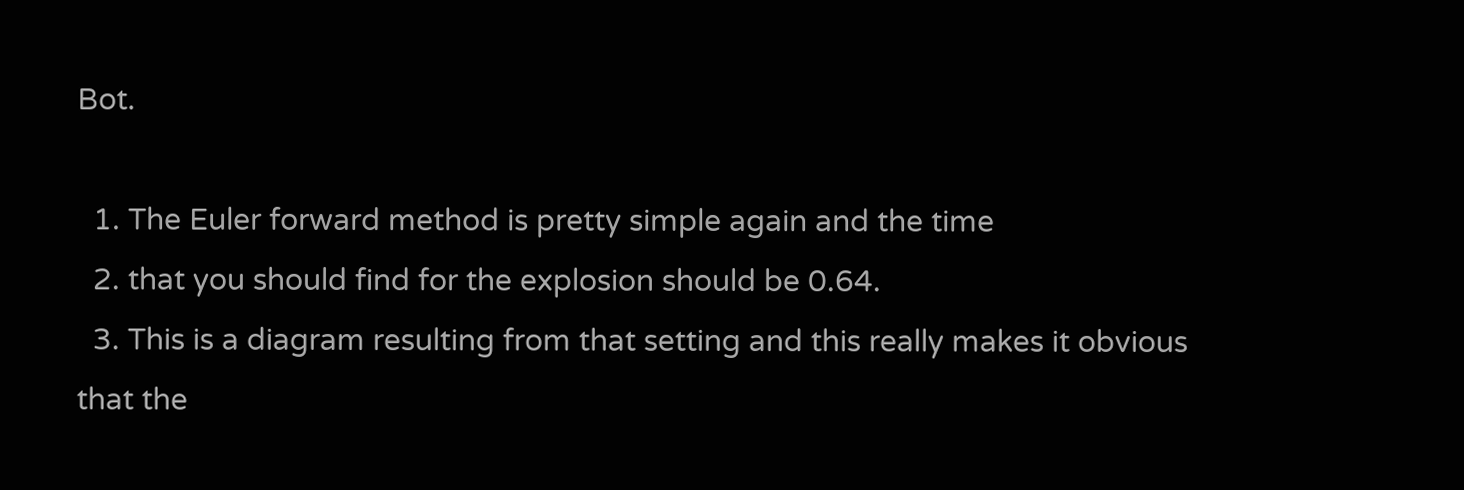Bot.

  1. The Euler forward method is pretty simple again and the time
  2. that you should find for the explosion should be 0.64.
  3. This is a diagram resulting from that setting and this really makes it obvious that the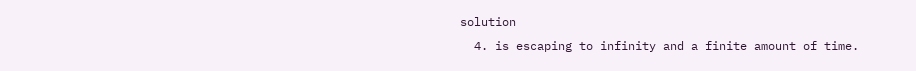solution
  4. is escaping to infinity and a finite amount of time.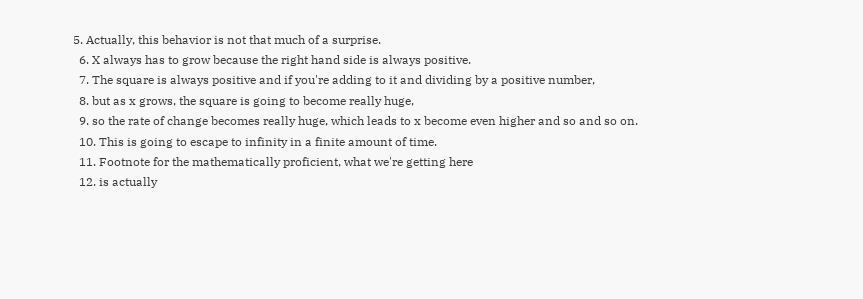5. Actually, this behavior is not that much of a surprise.
  6. X always has to grow because the right hand side is always positive.
  7. The square is always positive and if you're adding to it and dividing by a positive number,
  8. but as x grows, the square is going to become really huge,
  9. so the rate of change becomes really huge, which leads to x become even higher and so and so on.
  10. This is going to escape to infinity in a finite amount of time.
  11. Footnote for the mathematically proficient, what we're getting here
  12. is actually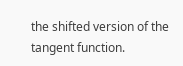the shifted version of the tangent function.